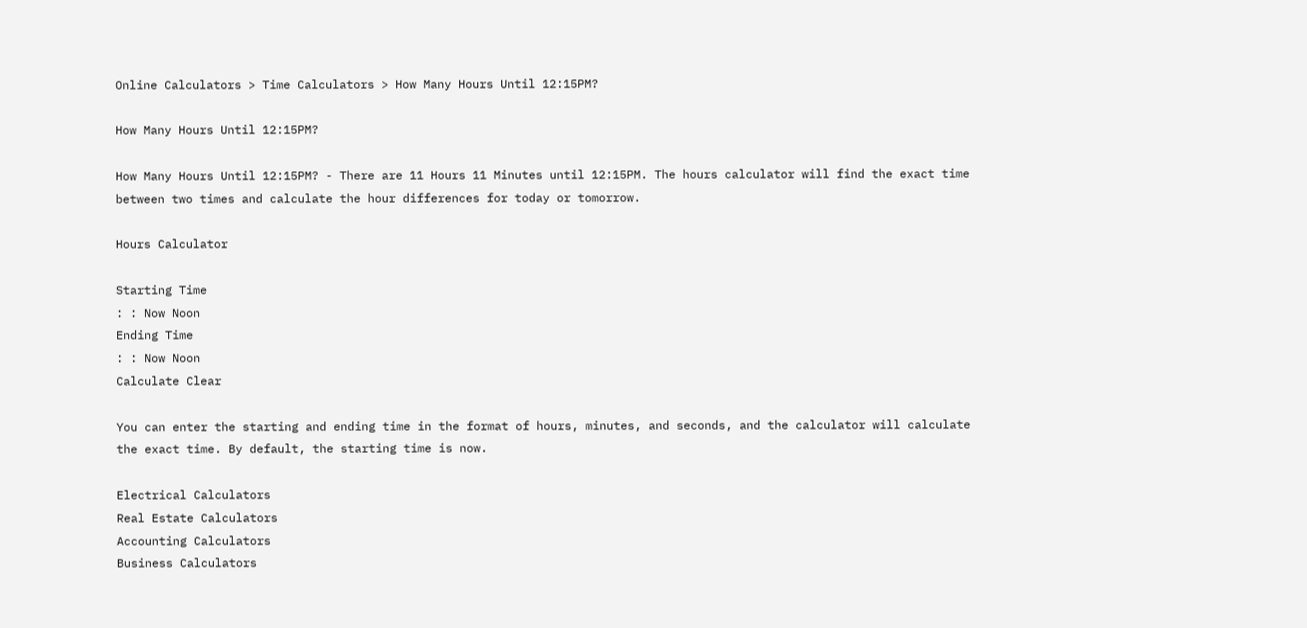Online Calculators > Time Calculators > How Many Hours Until 12:15PM?

How Many Hours Until 12:15PM?

How Many Hours Until 12:15PM? - There are 11 Hours 11 Minutes until 12:15PM. The hours calculator will find the exact time between two times and calculate the hour differences for today or tomorrow.

Hours Calculator

Starting Time
: : Now Noon
Ending Time
: : Now Noon
Calculate Clear

You can enter the starting and ending time in the format of hours, minutes, and seconds, and the calculator will calculate the exact time. By default, the starting time is now.

Electrical Calculators
Real Estate Calculators
Accounting Calculators
Business Calculators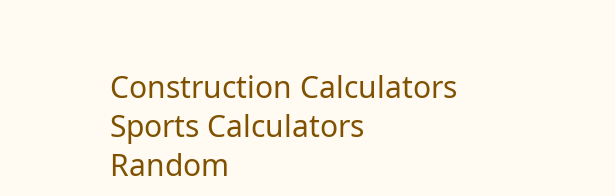Construction Calculators
Sports Calculators
Random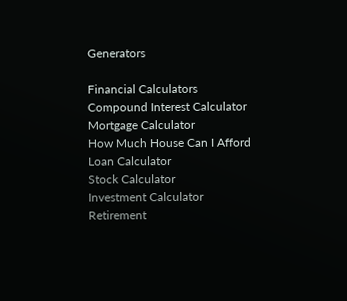Generators

Financial Calculators
Compound Interest Calculator
Mortgage Calculator
How Much House Can I Afford
Loan Calculator
Stock Calculator
Investment Calculator
Retirement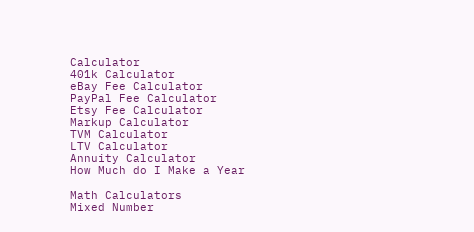Calculator
401k Calculator
eBay Fee Calculator
PayPal Fee Calculator
Etsy Fee Calculator
Markup Calculator
TVM Calculator
LTV Calculator
Annuity Calculator
How Much do I Make a Year

Math Calculators
Mixed Number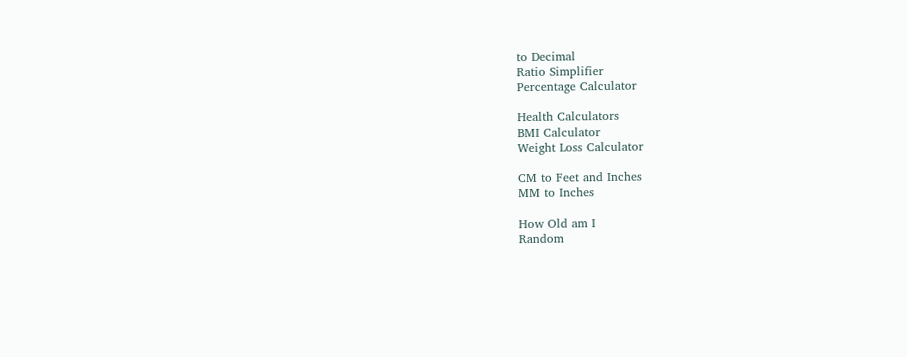to Decimal
Ratio Simplifier
Percentage Calculator

Health Calculators
BMI Calculator
Weight Loss Calculator

CM to Feet and Inches
MM to Inches

How Old am I
Random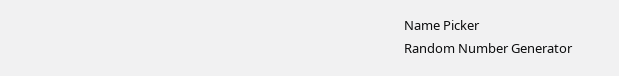Name Picker
Random Number Generator